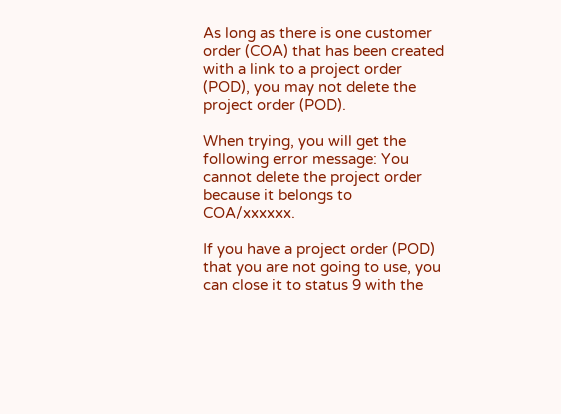As long as there is one customer order (COA) that has been created with a link to a project order (POD), you may not delete the project order (POD).

When trying, you will get the following error message: You cannot delete the project order because it belongs to COA/xxxxxx.

If you have a project order (POD) that you are not going to use, you can close it to status 9 with the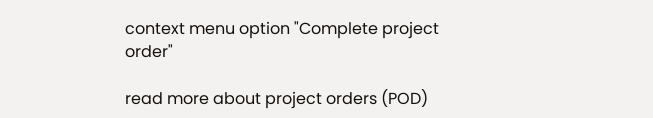context menu option "Complete project order"

read more about project orders (POD)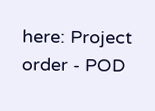here: Project order - POD